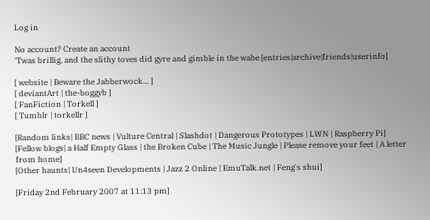Log in

No account? Create an account
'Twas brillig, and the slithy toves did gyre and gimble in the wabe [entries|archive|friends|userinfo]

[ website | Beware the Jabberwock... ]
[ deviantArt | the-boggyb ]
[ FanFiction | Torkell ]
[ Tumblr | torkellr ]

[Random links| BBC news | Vulture Central | Slashdot | Dangerous Prototypes | LWN | Raspberry Pi]
[Fellow blogs| a Half Empty Glass | the Broken Cube | The Music Jungle | Please remove your feet | A letter from home]
[Other haunts| Un4seen Developments | Jazz 2 Online | EmuTalk.net | Feng's shui]

[Friday 2nd February 2007 at 11:13 pm]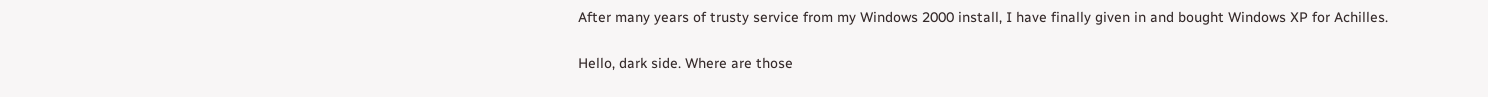After many years of trusty service from my Windows 2000 install, I have finally given in and bought Windows XP for Achilles.

Hello, dark side. Where are those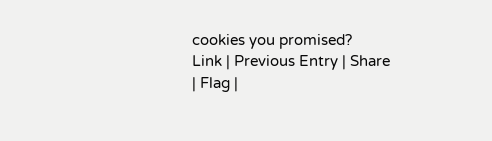cookies you promised?
Link | Previous Entry | Share | Flag |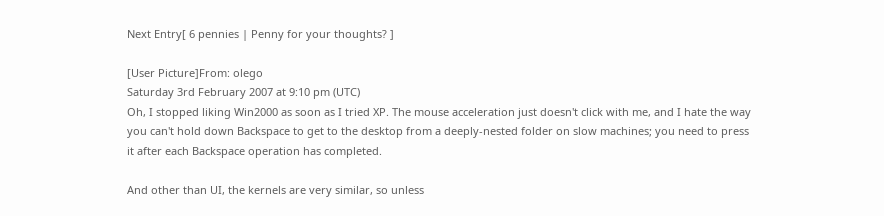Next Entry[ 6 pennies | Penny for your thoughts? ]

[User Picture]From: olego
Saturday 3rd February 2007 at 9:10 pm (UTC)
Oh, I stopped liking Win2000 as soon as I tried XP. The mouse acceleration just doesn't click with me, and I hate the way you can't hold down Backspace to get to the desktop from a deeply-nested folder on slow machines; you need to press it after each Backspace operation has completed.

And other than UI, the kernels are very similar, so unless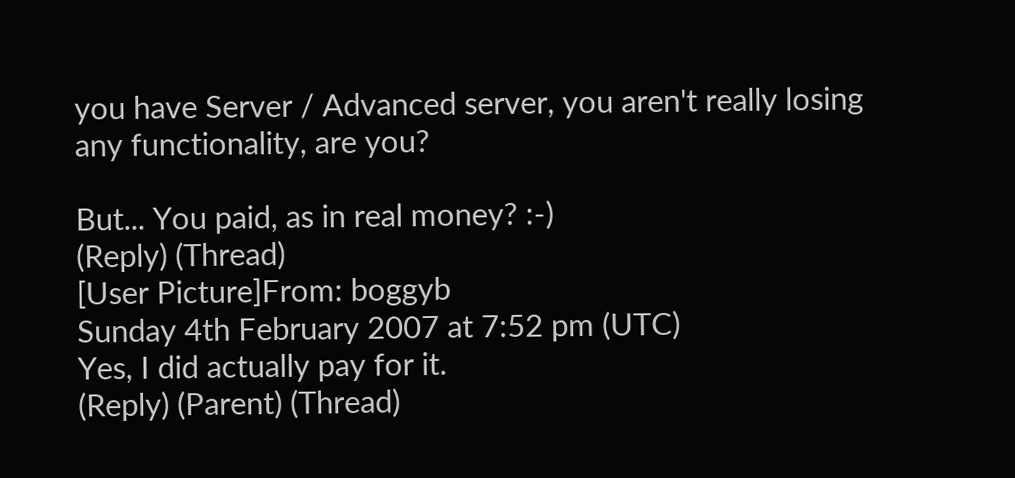you have Server / Advanced server, you aren't really losing any functionality, are you?

But... You paid, as in real money? :-)
(Reply) (Thread)
[User Picture]From: boggyb
Sunday 4th February 2007 at 7:52 pm (UTC)
Yes, I did actually pay for it.
(Reply) (Parent) (Thread)